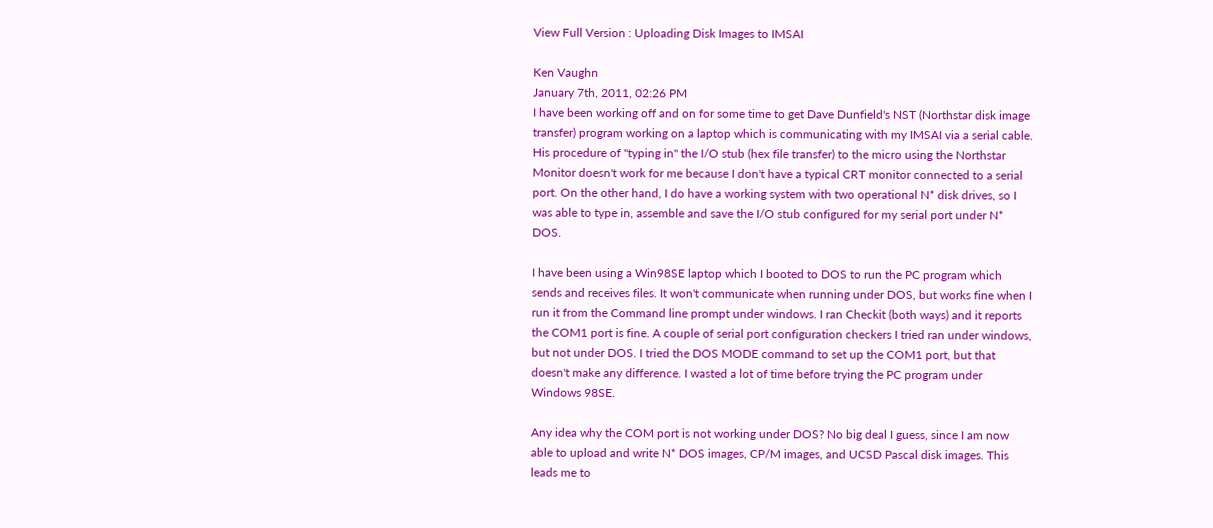View Full Version : Uploading Disk Images to IMSAI

Ken Vaughn
January 7th, 2011, 02:26 PM
I have been working off and on for some time to get Dave Dunfield's NST (Northstar disk image transfer) program working on a laptop which is communicating with my IMSAI via a serial cable. His procedure of "typing in" the I/O stub (hex file transfer) to the micro using the Northstar Monitor doesn't work for me because I don't have a typical CRT monitor connected to a serial port. On the other hand, I do have a working system with two operational N* disk drives, so I was able to type in, assemble and save the I/O stub configured for my serial port under N* DOS.

I have been using a Win98SE laptop which I booted to DOS to run the PC program which sends and receives files. It won't communicate when running under DOS, but works fine when I run it from the Command line prompt under windows. I ran Checkit (both ways) and it reports the COM1 port is fine. A couple of serial port configuration checkers I tried ran under windows, but not under DOS. I tried the DOS MODE command to set up the COM1 port, but that doesn't make any difference. I wasted a lot of time before trying the PC program under Windows 98SE.

Any idea why the COM port is not working under DOS? No big deal I guess, since I am now able to upload and write N* DOS images, CP/M images, and UCSD Pascal disk images. This leads me to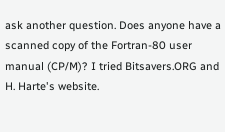ask another question. Does anyone have a scanned copy of the Fortran-80 user manual (CP/M)? I tried Bitsavers.ORG and H. Harte's website.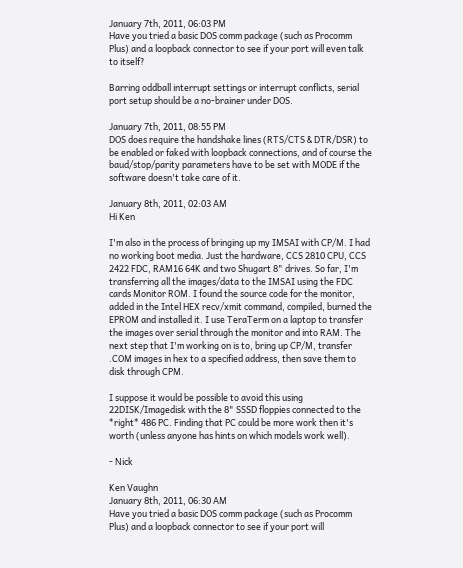January 7th, 2011, 06:03 PM
Have you tried a basic DOS comm package (such as Procomm Plus) and a loopback connector to see if your port will even talk to itself?

Barring oddball interrupt settings or interrupt conflicts, serial port setup should be a no-brainer under DOS.

January 7th, 2011, 08:55 PM
DOS does require the handshake lines (RTS/CTS & DTR/DSR) to be enabled or faked with loopback connections, and of course the baud/stop/parity parameters have to be set with MODE if the software doesn't take care of it.

January 8th, 2011, 02:03 AM
Hi Ken

I'm also in the process of bringing up my IMSAI with CP/M. I had no working boot media. Just the hardware, CCS 2810 CPU, CCS 2422 FDC, RAM16 64K and two Shugart 8" drives. So far, I'm transferring all the images/data to the IMSAI using the FDC cards Monitor ROM. I found the source code for the monitor, added in the Intel HEX recv/xmit command, compiled, burned the EPROM and installed it. I use TeraTerm on a laptop to transfer the images over serial through the monitor and into RAM. The next step that I'm working on is to, bring up CP/M, transfer .COM images in hex to a specified address, then save them to disk through CPM.

I suppose it would be possible to avoid this using 22DISK/Imagedisk with the 8" SSSD floppies connected to the *right* 486 PC. Finding that PC could be more work then it's worth (unless anyone has hints on which models work well).

- Nick

Ken Vaughn
January 8th, 2011, 06:30 AM
Have you tried a basic DOS comm package (such as Procomm Plus) and a loopback connector to see if your port will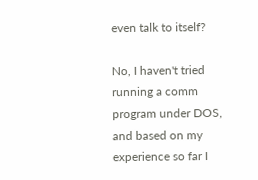even talk to itself?

No, I haven't tried running a comm program under DOS, and based on my experience so far I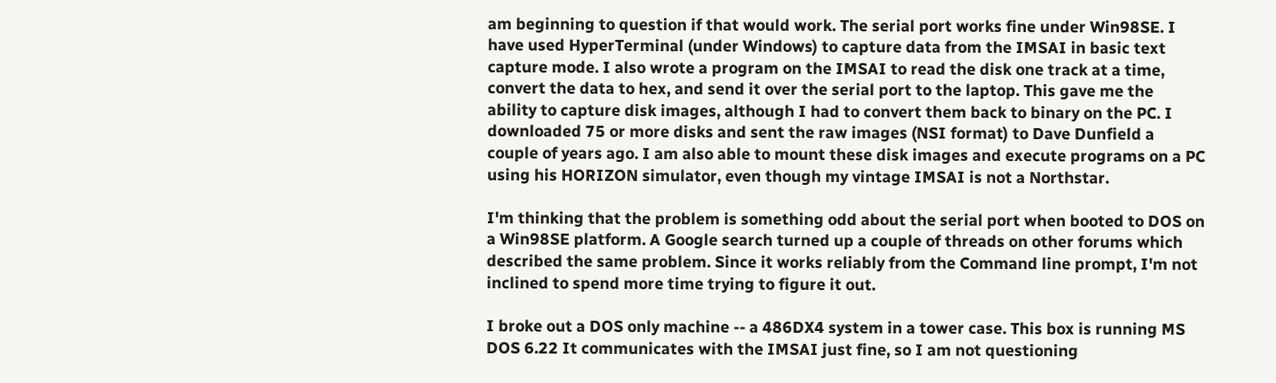am beginning to question if that would work. The serial port works fine under Win98SE. I have used HyperTerminal (under Windows) to capture data from the IMSAI in basic text capture mode. I also wrote a program on the IMSAI to read the disk one track at a time, convert the data to hex, and send it over the serial port to the laptop. This gave me the ability to capture disk images, although I had to convert them back to binary on the PC. I downloaded 75 or more disks and sent the raw images (NSI format) to Dave Dunfield a couple of years ago. I am also able to mount these disk images and execute programs on a PC using his HORIZON simulator, even though my vintage IMSAI is not a Northstar.

I'm thinking that the problem is something odd about the serial port when booted to DOS on a Win98SE platform. A Google search turned up a couple of threads on other forums which described the same problem. Since it works reliably from the Command line prompt, I'm not inclined to spend more time trying to figure it out.

I broke out a DOS only machine -- a 486DX4 system in a tower case. This box is running MS DOS 6.22 It communicates with the IMSAI just fine, so I am not questioning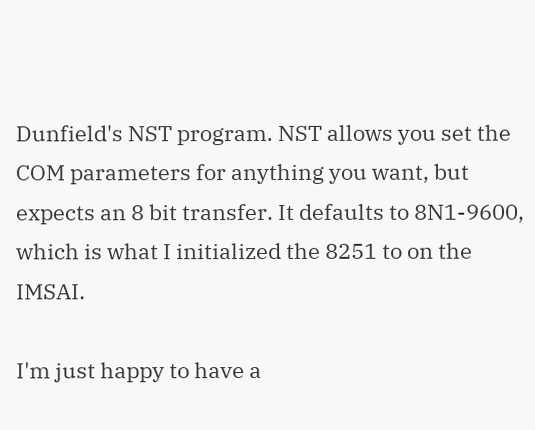Dunfield's NST program. NST allows you set the COM parameters for anything you want, but expects an 8 bit transfer. It defaults to 8N1-9600, which is what I initialized the 8251 to on the IMSAI.

I'm just happy to have a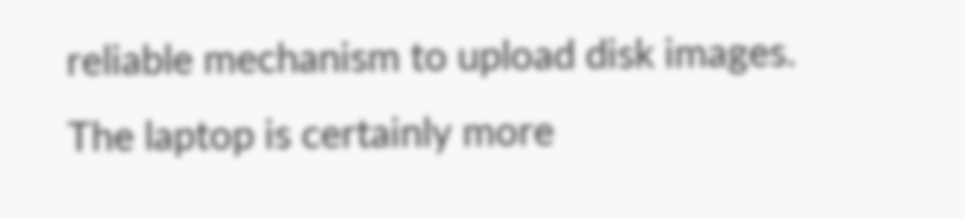reliable mechanism to upload disk images. The laptop is certainly more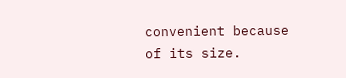convenient because of its size.